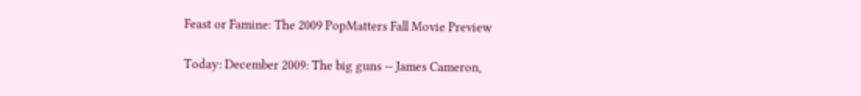Feast or Famine: The 2009 PopMatters Fall Movie Preview

Today: December 2009: The big guns -- James Cameron,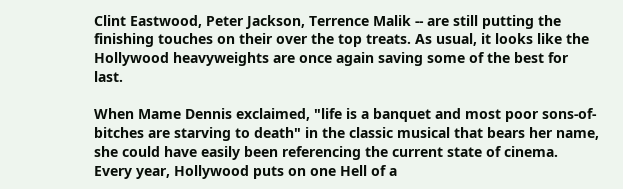Clint Eastwood, Peter Jackson, Terrence Malik -- are still putting the finishing touches on their over the top treats. As usual, it looks like the Hollywood heavyweights are once again saving some of the best for last.

When Mame Dennis exclaimed, "life is a banquet and most poor sons-of-bitches are starving to death" in the classic musical that bears her name, she could have easily been referencing the current state of cinema. Every year, Hollywood puts on one Hell of a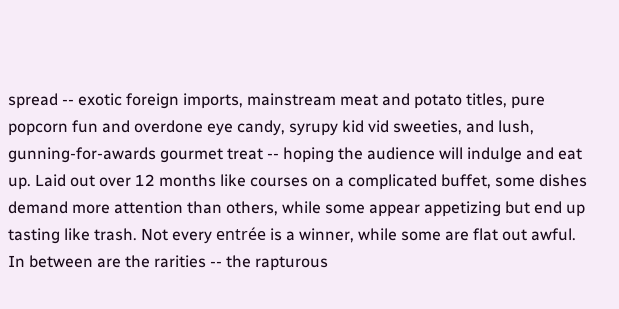spread -- exotic foreign imports, mainstream meat and potato titles, pure popcorn fun and overdone eye candy, syrupy kid vid sweeties, and lush, gunning-for-awards gourmet treat -- hoping the audience will indulge and eat up. Laid out over 12 months like courses on a complicated buffet, some dishes demand more attention than others, while some appear appetizing but end up tasting like trash. Not every entrée is a winner, while some are flat out awful. In between are the rarities -- the rapturous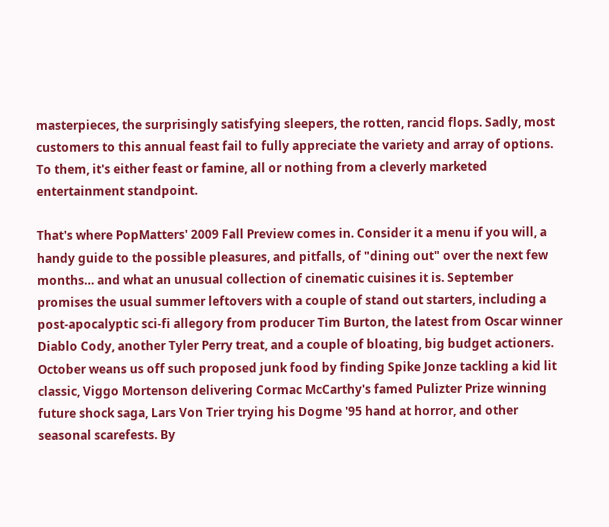masterpieces, the surprisingly satisfying sleepers, the rotten, rancid flops. Sadly, most customers to this annual feast fail to fully appreciate the variety and array of options. To them, it's either feast or famine, all or nothing from a cleverly marketed entertainment standpoint.

That's where PopMatters' 2009 Fall Preview comes in. Consider it a menu if you will, a handy guide to the possible pleasures, and pitfalls, of "dining out" over the next few months… and what an unusual collection of cinematic cuisines it is. September promises the usual summer leftovers with a couple of stand out starters, including a post-apocalyptic sci-fi allegory from producer Tim Burton, the latest from Oscar winner Diablo Cody, another Tyler Perry treat, and a couple of bloating, big budget actioners. October weans us off such proposed junk food by finding Spike Jonze tackling a kid lit classic, Viggo Mortenson delivering Cormac McCarthy's famed Pulizter Prize winning future shock saga, Lars Von Trier trying his Dogme '95 hand at horror, and other seasonal scarefests. By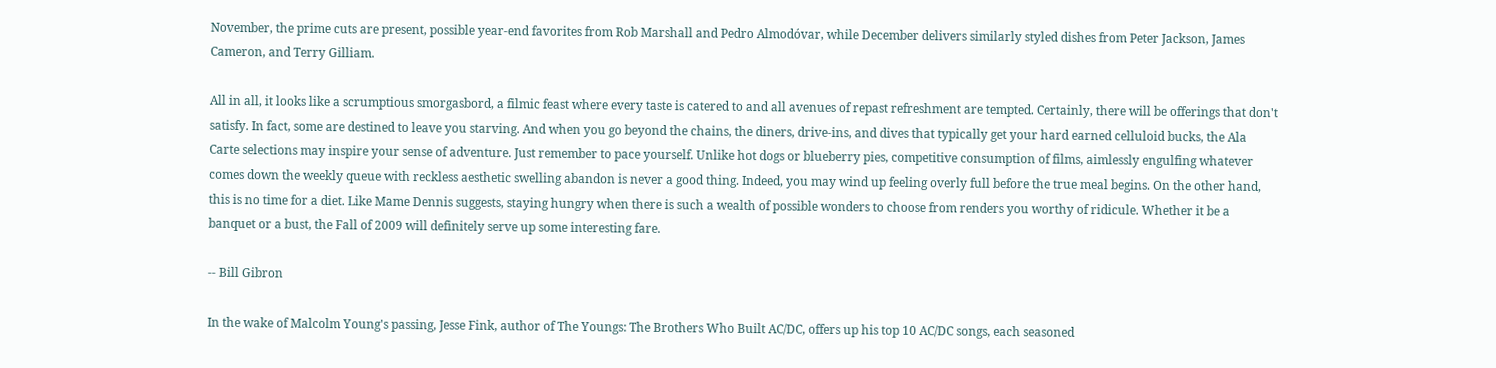November, the prime cuts are present, possible year-end favorites from Rob Marshall and Pedro Almodóvar, while December delivers similarly styled dishes from Peter Jackson, James Cameron, and Terry Gilliam.

All in all, it looks like a scrumptious smorgasbord, a filmic feast where every taste is catered to and all avenues of repast refreshment are tempted. Certainly, there will be offerings that don't satisfy. In fact, some are destined to leave you starving. And when you go beyond the chains, the diners, drive-ins, and dives that typically get your hard earned celluloid bucks, the Ala Carte selections may inspire your sense of adventure. Just remember to pace yourself. Unlike hot dogs or blueberry pies, competitive consumption of films, aimlessly engulfing whatever comes down the weekly queue with reckless aesthetic swelling abandon is never a good thing. Indeed, you may wind up feeling overly full before the true meal begins. On the other hand, this is no time for a diet. Like Mame Dennis suggests, staying hungry when there is such a wealth of possible wonders to choose from renders you worthy of ridicule. Whether it be a banquet or a bust, the Fall of 2009 will definitely serve up some interesting fare.

-- Bill Gibron

In the wake of Malcolm Young's passing, Jesse Fink, author of The Youngs: The Brothers Who Built AC/DC, offers up his top 10 AC/DC songs, each seasoned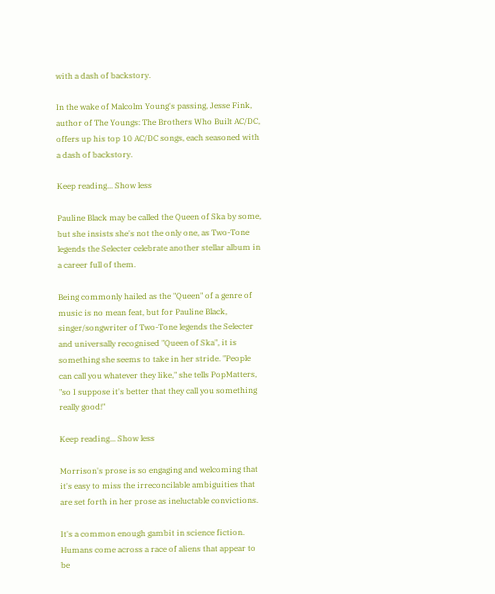with a dash of backstory.

In the wake of Malcolm Young's passing, Jesse Fink, author of The Youngs: The Brothers Who Built AC/DC, offers up his top 10 AC/DC songs, each seasoned with a dash of backstory.

Keep reading... Show less

Pauline Black may be called the Queen of Ska by some, but she insists she's not the only one, as Two-Tone legends the Selecter celebrate another stellar album in a career full of them.

Being commonly hailed as the "Queen" of a genre of music is no mean feat, but for Pauline Black, singer/songwriter of Two-Tone legends the Selecter and universally recognised "Queen of Ska", it is something she seems to take in her stride. "People can call you whatever they like," she tells PopMatters, "so I suppose it's better that they call you something really good!"

Keep reading... Show less

Morrison's prose is so engaging and welcoming that it's easy to miss the irreconcilable ambiguities that are set forth in her prose as ineluctable convictions.

It's a common enough gambit in science fiction. Humans come across a race of aliens that appear to be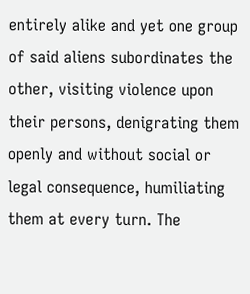entirely alike and yet one group of said aliens subordinates the other, visiting violence upon their persons, denigrating them openly and without social or legal consequence, humiliating them at every turn. The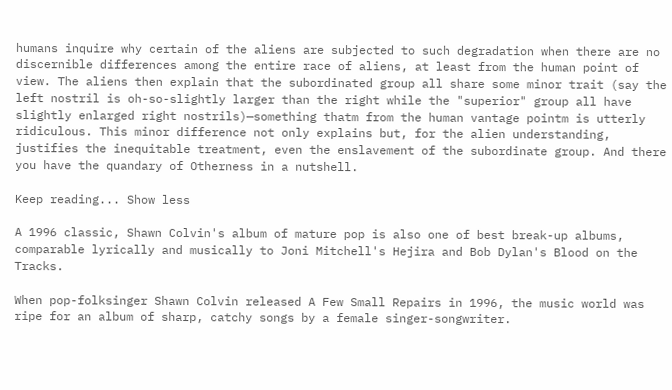humans inquire why certain of the aliens are subjected to such degradation when there are no discernible differences among the entire race of aliens, at least from the human point of view. The aliens then explain that the subordinated group all share some minor trait (say the left nostril is oh-so-slightly larger than the right while the "superior" group all have slightly enlarged right nostrils)—something thatm from the human vantage pointm is utterly ridiculous. This minor difference not only explains but, for the alien understanding, justifies the inequitable treatment, even the enslavement of the subordinate group. And there you have the quandary of Otherness in a nutshell.

Keep reading... Show less

A 1996 classic, Shawn Colvin's album of mature pop is also one of best break-up albums, comparable lyrically and musically to Joni Mitchell's Hejira and Bob Dylan's Blood on the Tracks.

When pop-folksinger Shawn Colvin released A Few Small Repairs in 1996, the music world was ripe for an album of sharp, catchy songs by a female singer-songwriter.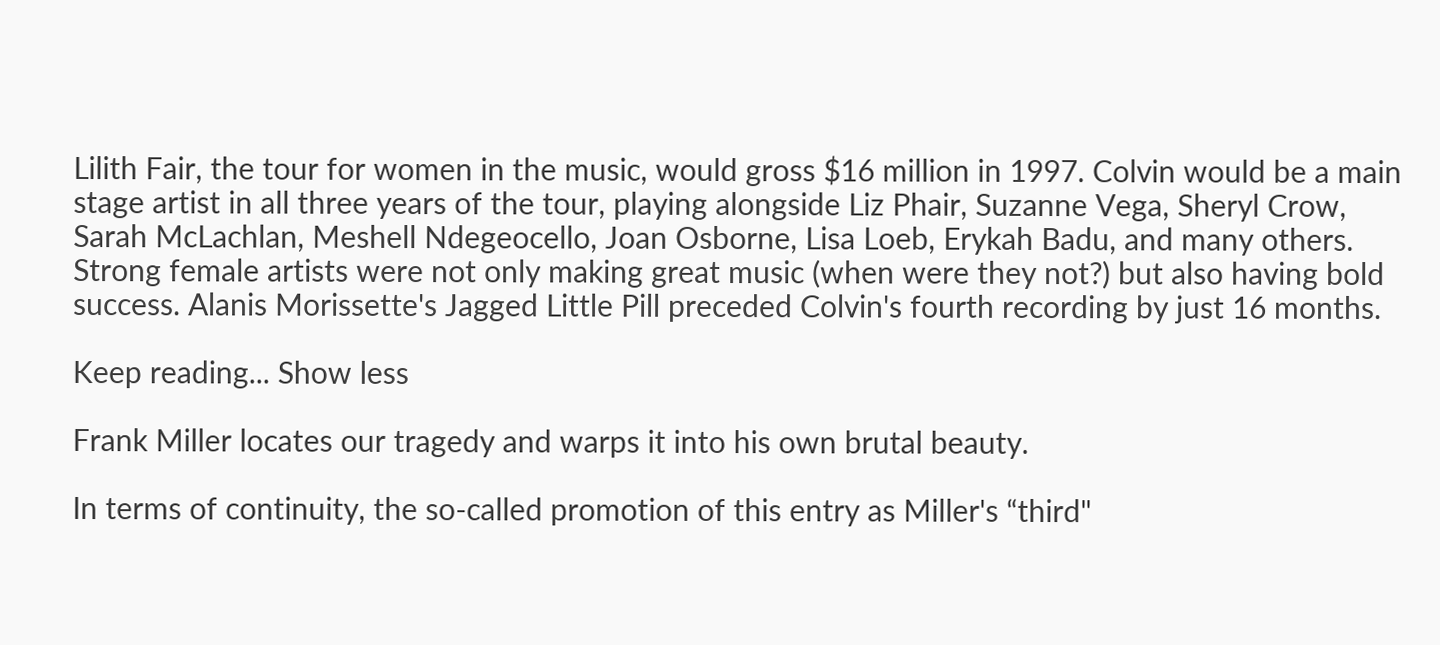Lilith Fair, the tour for women in the music, would gross $16 million in 1997. Colvin would be a main stage artist in all three years of the tour, playing alongside Liz Phair, Suzanne Vega, Sheryl Crow, Sarah McLachlan, Meshell Ndegeocello, Joan Osborne, Lisa Loeb, Erykah Badu, and many others. Strong female artists were not only making great music (when were they not?) but also having bold success. Alanis Morissette's Jagged Little Pill preceded Colvin's fourth recording by just 16 months.

Keep reading... Show less

Frank Miller locates our tragedy and warps it into his own brutal beauty.

In terms of continuity, the so-called promotion of this entry as Miller's “third"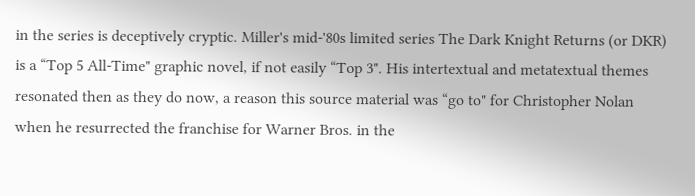in the series is deceptively cryptic. Miller's mid-'80s limited series The Dark Knight Returns (or DKR) is a “Top 5 All-Time" graphic novel, if not easily “Top 3". His intertextual and metatextual themes resonated then as they do now, a reason this source material was “go to" for Christopher Nolan when he resurrected the franchise for Warner Bros. in the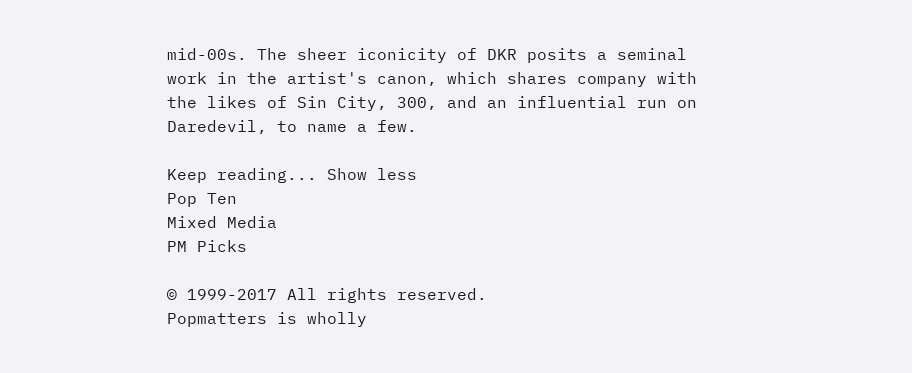mid-00s. The sheer iconicity of DKR posits a seminal work in the artist's canon, which shares company with the likes of Sin City, 300, and an influential run on Daredevil, to name a few.

Keep reading... Show less
Pop Ten
Mixed Media
PM Picks

© 1999-2017 All rights reserved.
Popmatters is wholly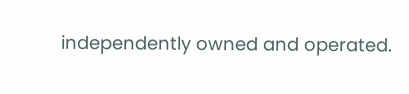independently owned and operated.